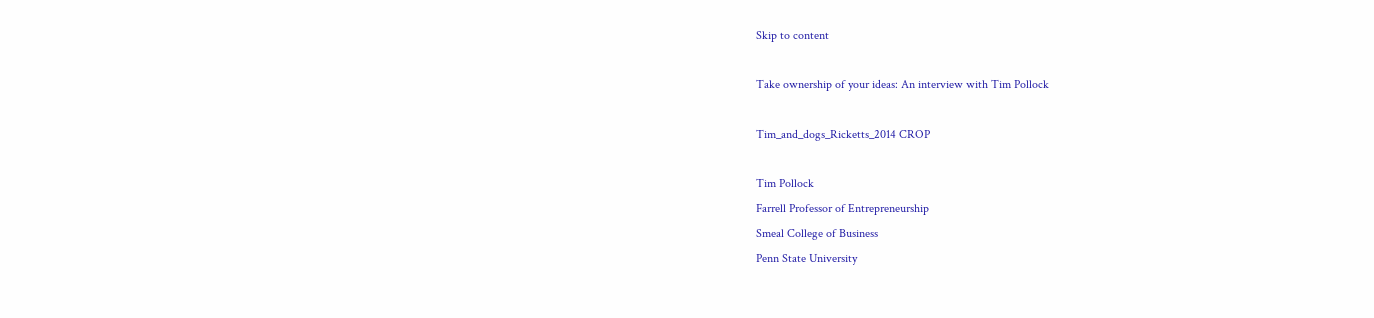Skip to content

Take ownership of your ideas: An interview with Tim Pollock

Tim_and_dogs_Ricketts_2014 CROP

Tim Pollock
Farrell Professor of Entrepreneurship
Smeal College of Business
Penn State University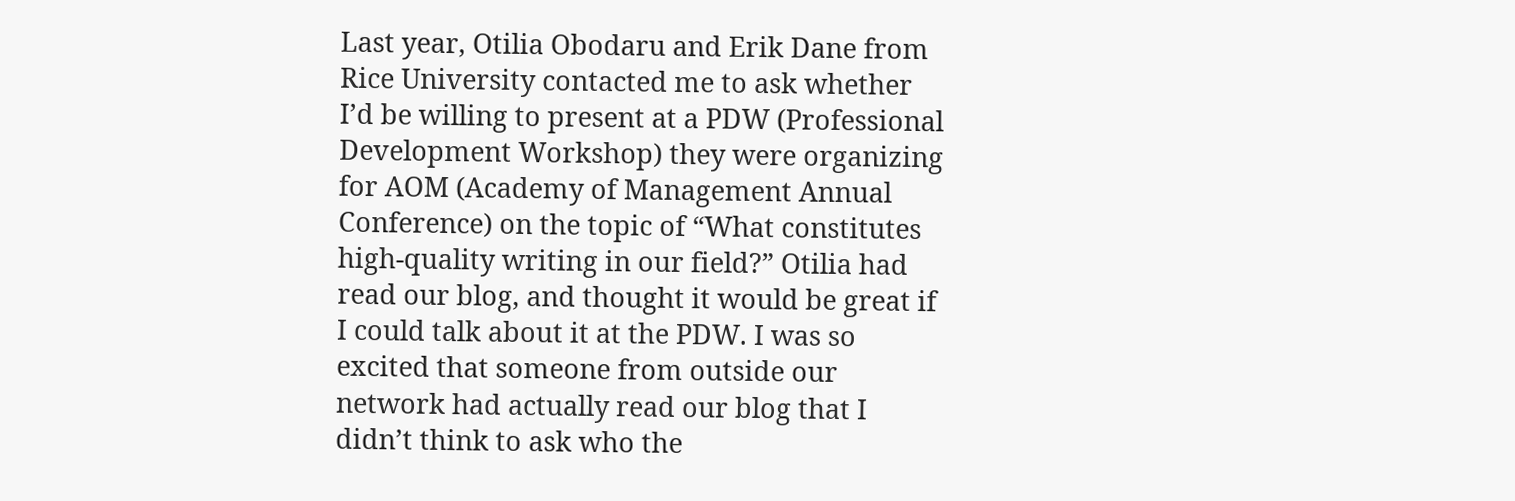Last year, Otilia Obodaru and Erik Dane from Rice University contacted me to ask whether I’d be willing to present at a PDW (Professional Development Workshop) they were organizing for AOM (Academy of Management Annual Conference) on the topic of “What constitutes high-quality writing in our field?” Otilia had read our blog, and thought it would be great if I could talk about it at the PDW. I was so excited that someone from outside our network had actually read our blog that I didn’t think to ask who the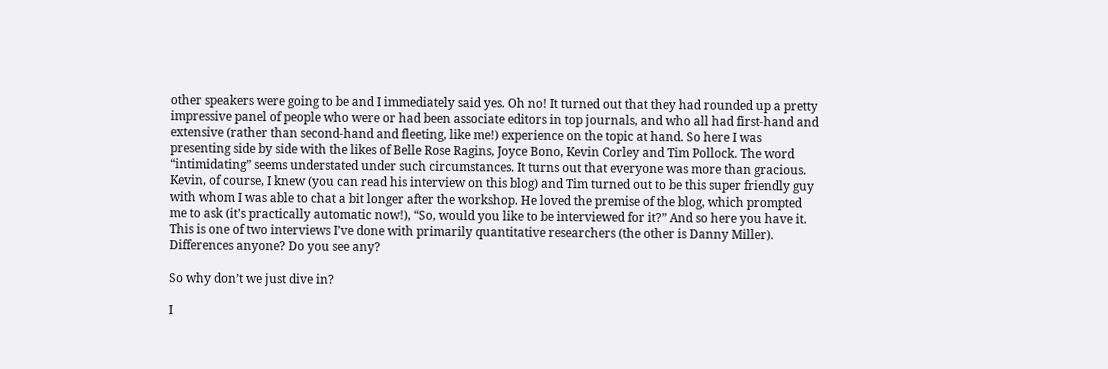other speakers were going to be and I immediately said yes. Oh no! It turned out that they had rounded up a pretty impressive panel of people who were or had been associate editors in top journals, and who all had first-hand and extensive (rather than second-hand and fleeting, like me!) experience on the topic at hand. So here I was presenting side by side with the likes of Belle Rose Ragins, Joyce Bono, Kevin Corley and Tim Pollock. The word “intimidating” seems understated under such circumstances. It turns out that everyone was more than gracious. Kevin, of course, I knew (you can read his interview on this blog) and Tim turned out to be this super friendly guy with whom I was able to chat a bit longer after the workshop. He loved the premise of the blog, which prompted me to ask (it’s practically automatic now!), “So, would you like to be interviewed for it?” And so here you have it. This is one of two interviews I’ve done with primarily quantitative researchers (the other is Danny Miller). Differences anyone? Do you see any?

So why don’t we just dive in?

I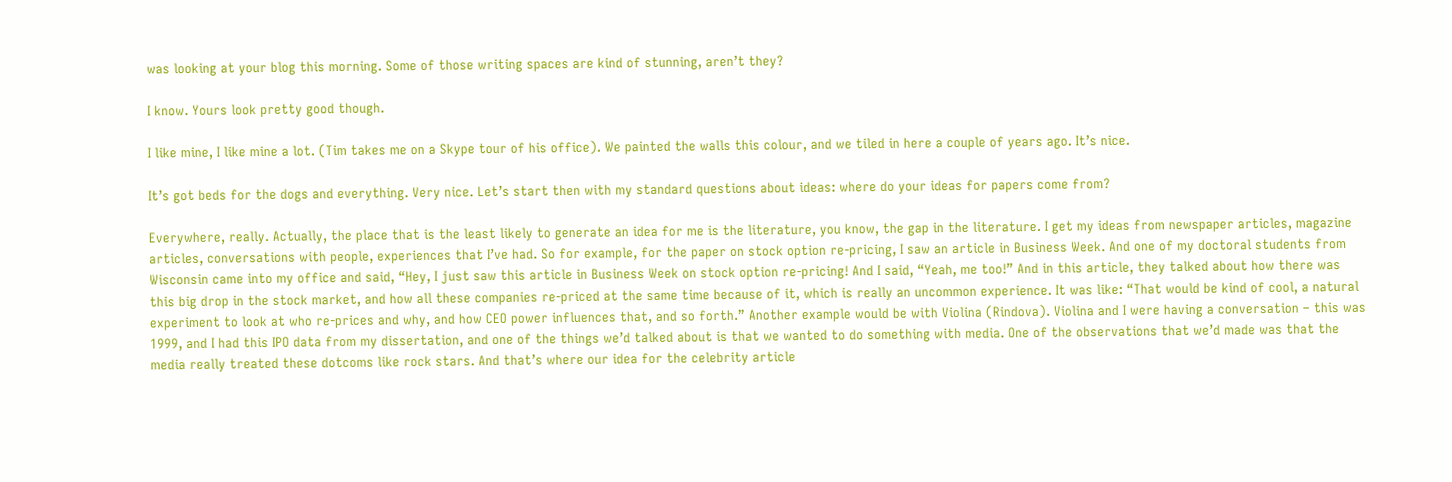was looking at your blog this morning. Some of those writing spaces are kind of stunning, aren’t they?

I know. Yours look pretty good though.

I like mine, I like mine a lot. (Tim takes me on a Skype tour of his office). We painted the walls this colour, and we tiled in here a couple of years ago. It’s nice.

It’s got beds for the dogs and everything. Very nice. Let’s start then with my standard questions about ideas: where do your ideas for papers come from?

Everywhere, really. Actually, the place that is the least likely to generate an idea for me is the literature, you know, the gap in the literature. I get my ideas from newspaper articles, magazine articles, conversations with people, experiences that I’ve had. So for example, for the paper on stock option re-pricing, I saw an article in Business Week. And one of my doctoral students from Wisconsin came into my office and said, “Hey, I just saw this article in Business Week on stock option re-pricing! And I said, “Yeah, me too!” And in this article, they talked about how there was this big drop in the stock market, and how all these companies re-priced at the same time because of it, which is really an uncommon experience. It was like: “That would be kind of cool, a natural experiment to look at who re-prices and why, and how CEO power influences that, and so forth.” Another example would be with Violina (Rindova). Violina and I were having a conversation – this was 1999, and I had this IPO data from my dissertation, and one of the things we’d talked about is that we wanted to do something with media. One of the observations that we’d made was that the media really treated these dotcoms like rock stars. And that’s where our idea for the celebrity article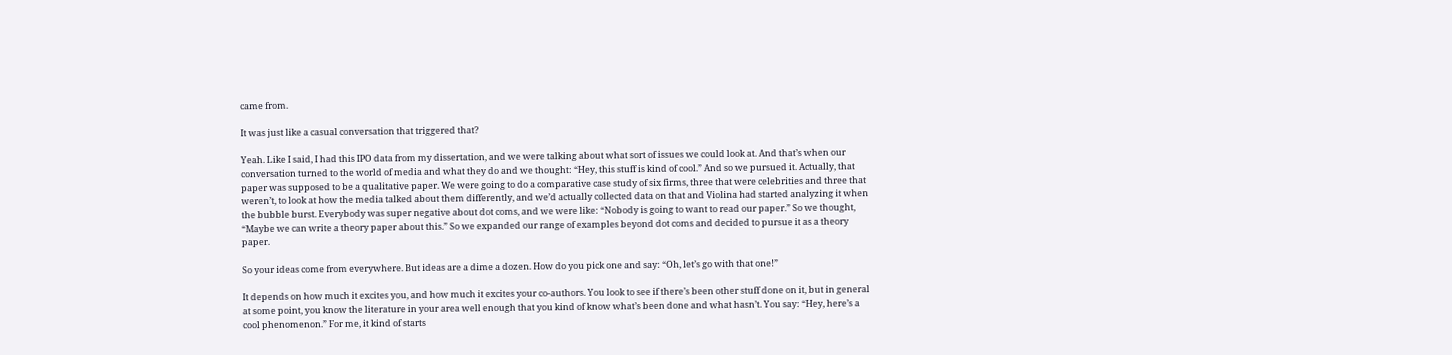came from.

It was just like a casual conversation that triggered that?

Yeah. Like I said, I had this IPO data from my dissertation, and we were talking about what sort of issues we could look at. And that’s when our conversation turned to the world of media and what they do and we thought: “Hey, this stuff is kind of cool.” And so we pursued it. Actually, that paper was supposed to be a qualitative paper. We were going to do a comparative case study of six firms, three that were celebrities and three that weren’t, to look at how the media talked about them differently, and we’d actually collected data on that and Violina had started analyzing it when the bubble burst. Everybody was super negative about dot coms, and we were like: “Nobody is going to want to read our paper.” So we thought, “Maybe we can write a theory paper about this.” So we expanded our range of examples beyond dot coms and decided to pursue it as a theory paper.

So your ideas come from everywhere. But ideas are a dime a dozen. How do you pick one and say: “Oh, let’s go with that one!”

It depends on how much it excites you, and how much it excites your co-authors. You look to see if there’s been other stuff done on it, but in general at some point, you know the literature in your area well enough that you kind of know what’s been done and what hasn’t. You say: “Hey, here’s a cool phenomenon.” For me, it kind of starts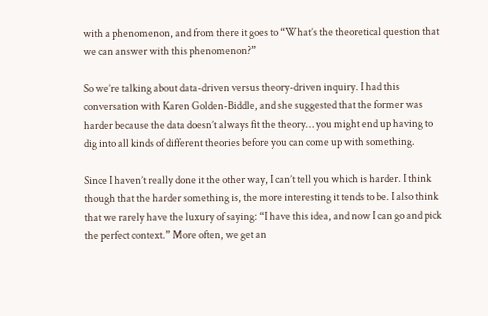with a phenomenon, and from there it goes to “What’s the theoretical question that we can answer with this phenomenon?”

So we’re talking about data-driven versus theory-driven inquiry. I had this conversation with Karen Golden-Biddle, and she suggested that the former was harder because the data doesn’t always fit the theory… you might end up having to dig into all kinds of different theories before you can come up with something.

Since I haven’t really done it the other way, I can’t tell you which is harder. I think though that the harder something is, the more interesting it tends to be. I also think that we rarely have the luxury of saying: “I have this idea, and now I can go and pick the perfect context.” More often, we get an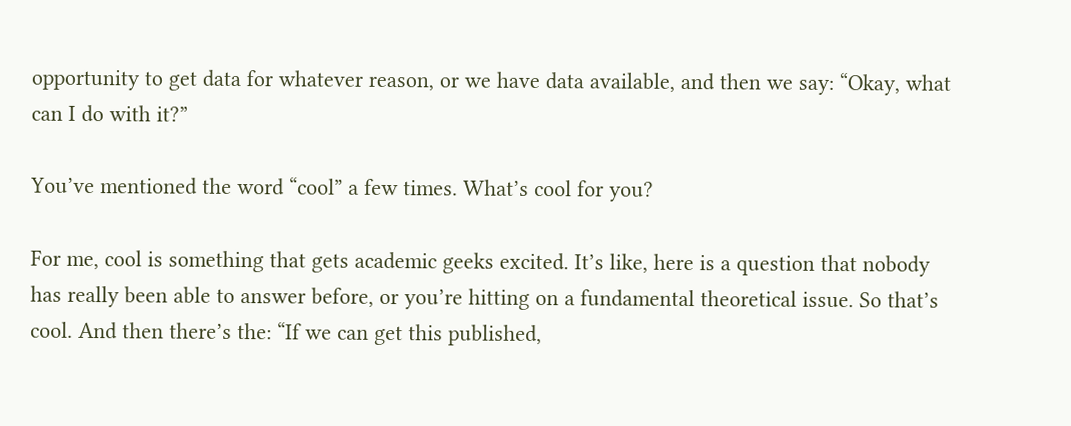opportunity to get data for whatever reason, or we have data available, and then we say: “Okay, what can I do with it?”

You’ve mentioned the word “cool” a few times. What’s cool for you?

For me, cool is something that gets academic geeks excited. It’s like, here is a question that nobody has really been able to answer before, or you’re hitting on a fundamental theoretical issue. So that’s cool. And then there’s the: “If we can get this published,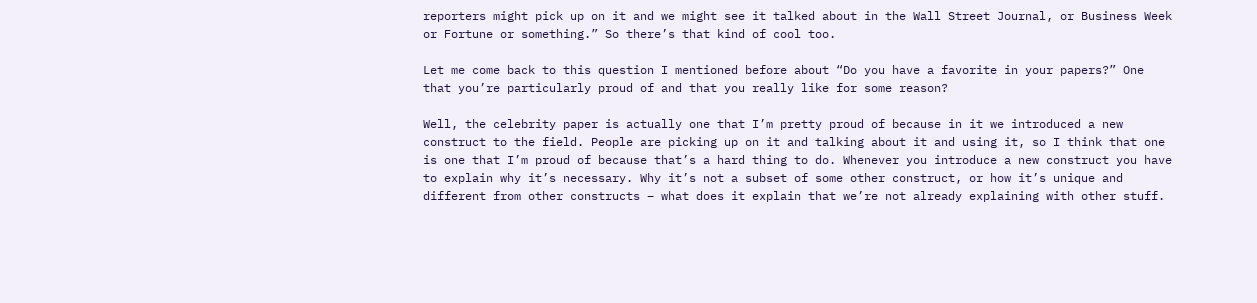reporters might pick up on it and we might see it talked about in the Wall Street Journal, or Business Week or Fortune or something.” So there’s that kind of cool too.

Let me come back to this question I mentioned before about “Do you have a favorite in your papers?” One that you’re particularly proud of and that you really like for some reason?

Well, the celebrity paper is actually one that I’m pretty proud of because in it we introduced a new construct to the field. People are picking up on it and talking about it and using it, so I think that one is one that I’m proud of because that’s a hard thing to do. Whenever you introduce a new construct you have to explain why it’s necessary. Why it’s not a subset of some other construct, or how it’s unique and different from other constructs – what does it explain that we’re not already explaining with other stuff.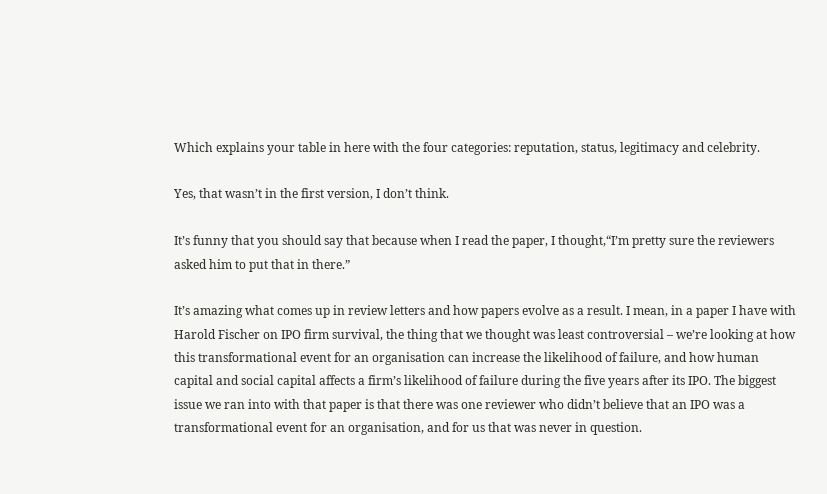Which explains your table in here with the four categories: reputation, status, legitimacy and celebrity.

Yes, that wasn’t in the first version, I don’t think.

It’s funny that you should say that because when I read the paper, I thought,“I’m pretty sure the reviewers asked him to put that in there.”

It’s amazing what comes up in review letters and how papers evolve as a result. I mean, in a paper I have with Harold Fischer on IPO firm survival, the thing that we thought was least controversial – we’re looking at how this transformational event for an organisation can increase the likelihood of failure, and how human capital and social capital affects a firm’s likelihood of failure during the five years after its IPO. The biggest issue we ran into with that paper is that there was one reviewer who didn’t believe that an IPO was a transformational event for an organisation, and for us that was never in question.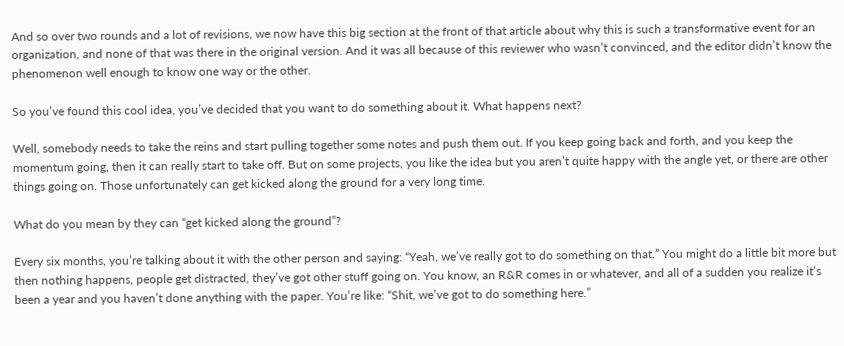And so over two rounds and a lot of revisions, we now have this big section at the front of that article about why this is such a transformative event for an organization, and none of that was there in the original version. And it was all because of this reviewer who wasn’t convinced, and the editor didn’t know the phenomenon well enough to know one way or the other.

So you’ve found this cool idea, you’ve decided that you want to do something about it. What happens next?

Well, somebody needs to take the reins and start pulling together some notes and push them out. If you keep going back and forth, and you keep the momentum going, then it can really start to take off. But on some projects, you like the idea but you aren’t quite happy with the angle yet, or there are other things going on. Those unfortunately can get kicked along the ground for a very long time.

What do you mean by they can “get kicked along the ground”?

Every six months, you’re talking about it with the other person and saying: “Yeah, we’ve really got to do something on that.” You might do a little bit more but then nothing happens, people get distracted, they’ve got other stuff going on. You know, an R&R comes in or whatever, and all of a sudden you realize it’s been a year and you haven’t done anything with the paper. You’re like: “Shit, we’ve got to do something here.”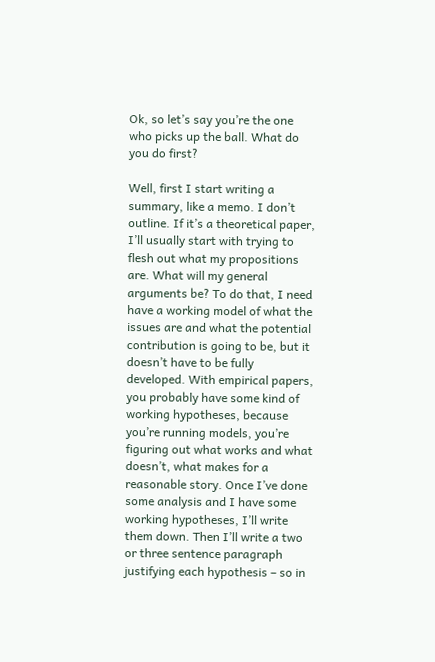Ok, so let’s say you’re the one who picks up the ball. What do you do first?

Well, first I start writing a summary, like a memo. I don’t outline. If it’s a theoretical paper, I’ll usually start with trying to flesh out what my propositions are. What will my general arguments be? To do that, I need have a working model of what the issues are and what the potential contribution is going to be, but it doesn’t have to be fully developed. With empirical papers, you probably have some kind of working hypotheses, because you’re running models, you’re figuring out what works and what doesn’t, what makes for a reasonable story. Once I’ve done some analysis and I have some working hypotheses, I’ll write them down. Then I’ll write a two or three sentence paragraph justifying each hypothesis – so in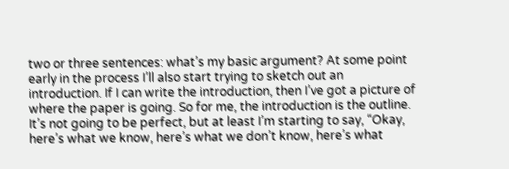two or three sentences: what’s my basic argument? At some point early in the process I’ll also start trying to sketch out an introduction. If I can write the introduction, then I’ve got a picture of where the paper is going. So for me, the introduction is the outline. It’s not going to be perfect, but at least I’m starting to say, “Okay, here’s what we know, here’s what we don’t know, here’s what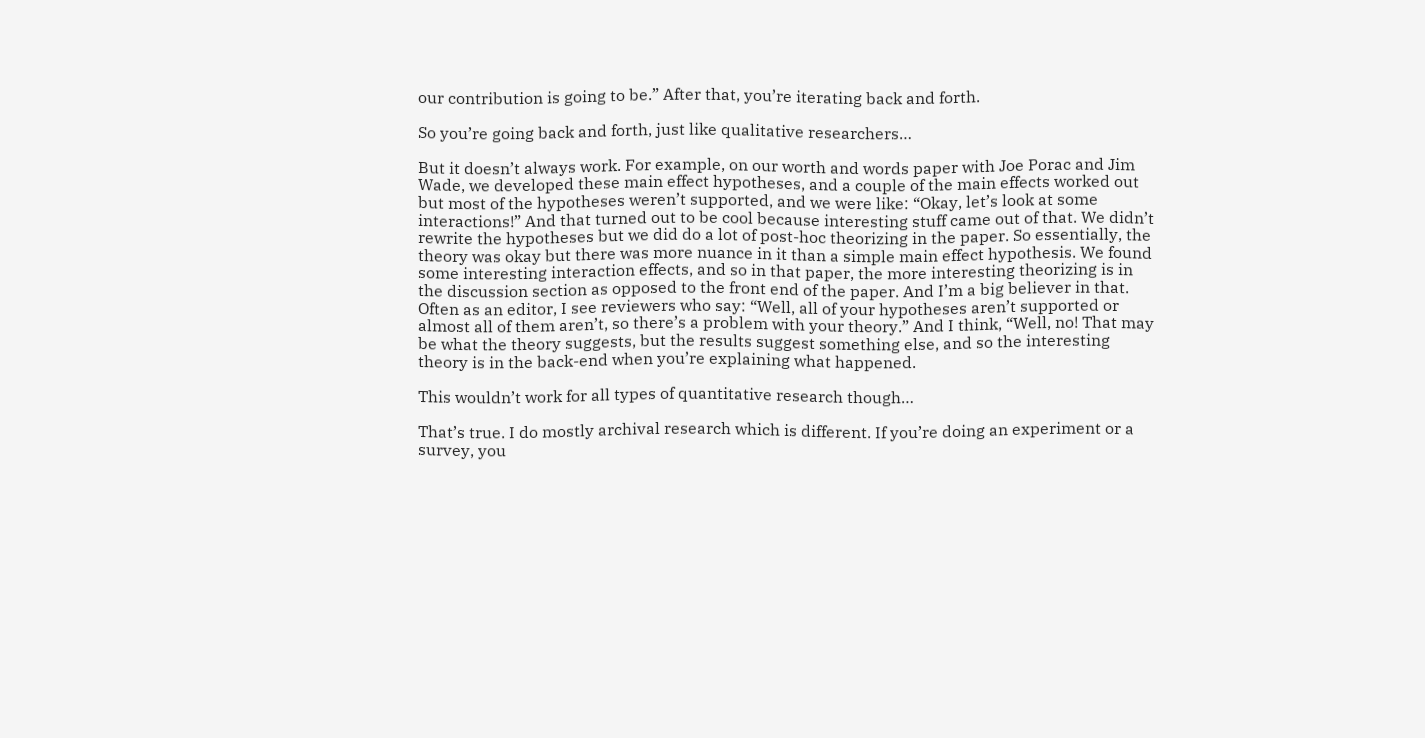our contribution is going to be.” After that, you’re iterating back and forth.

So you’re going back and forth, just like qualitative researchers…

But it doesn’t always work. For example, on our worth and words paper with Joe Porac and Jim Wade, we developed these main effect hypotheses, and a couple of the main effects worked out but most of the hypotheses weren’t supported, and we were like: “Okay, let’s look at some interactions!” And that turned out to be cool because interesting stuff came out of that. We didn’t rewrite the hypotheses but we did do a lot of post-hoc theorizing in the paper. So essentially, the theory was okay but there was more nuance in it than a simple main effect hypothesis. We found some interesting interaction effects, and so in that paper, the more interesting theorizing is in the discussion section as opposed to the front end of the paper. And I’m a big believer in that. Often as an editor, I see reviewers who say: “Well, all of your hypotheses aren’t supported or almost all of them aren’t, so there’s a problem with your theory.” And I think, “Well, no! That may be what the theory suggests, but the results suggest something else, and so the interesting theory is in the back-end when you’re explaining what happened.

This wouldn’t work for all types of quantitative research though…

That’s true. I do mostly archival research which is different. If you’re doing an experiment or a survey, you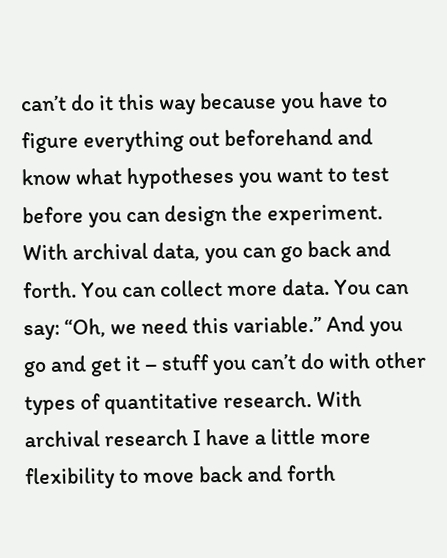can’t do it this way because you have to figure everything out beforehand and know what hypotheses you want to test before you can design the experiment. With archival data, you can go back and forth. You can collect more data. You can say: “Oh, we need this variable.” And you go and get it – stuff you can’t do with other types of quantitative research. With archival research I have a little more flexibility to move back and forth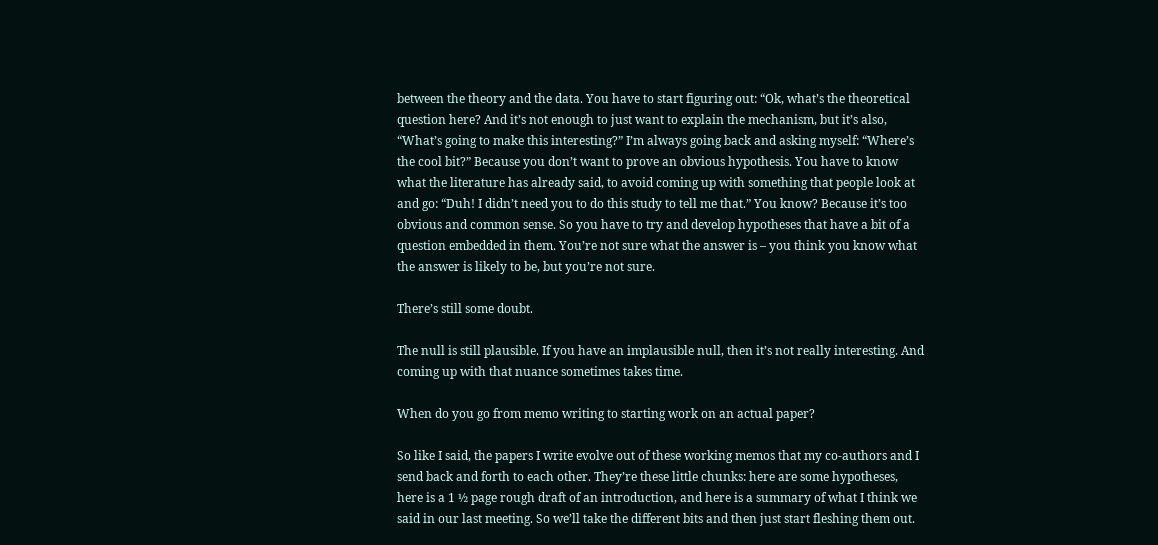between the theory and the data. You have to start figuring out: “Ok, what’s the theoretical question here? And it’s not enough to just want to explain the mechanism, but it’s also, “What’s going to make this interesting?” I’m always going back and asking myself: “Where’s the cool bit?” Because you don’t want to prove an obvious hypothesis. You have to know what the literature has already said, to avoid coming up with something that people look at and go: “Duh! I didn’t need you to do this study to tell me that.” You know? Because it’s too obvious and common sense. So you have to try and develop hypotheses that have a bit of a question embedded in them. You’re not sure what the answer is – you think you know what the answer is likely to be, but you’re not sure.

There’s still some doubt.

The null is still plausible. If you have an implausible null, then it’s not really interesting. And coming up with that nuance sometimes takes time.

When do you go from memo writing to starting work on an actual paper?

So like I said, the papers I write evolve out of these working memos that my co-authors and I send back and forth to each other. They’re these little chunks: here are some hypotheses, here is a 1 ½ page rough draft of an introduction, and here is a summary of what I think we said in our last meeting. So we’ll take the different bits and then just start fleshing them out.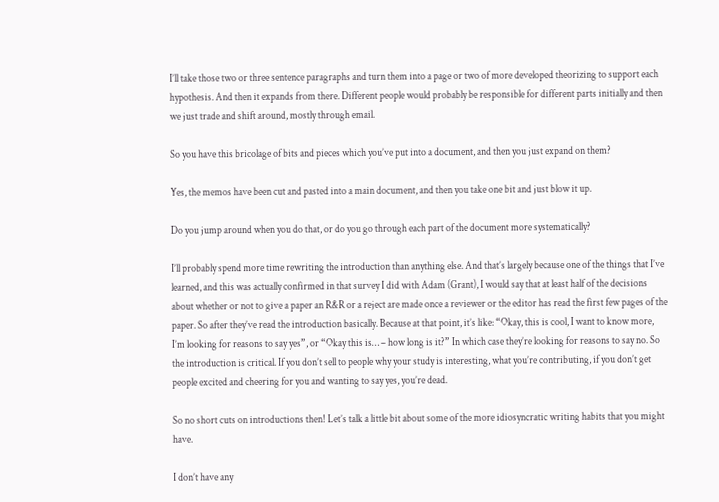I’ll take those two or three sentence paragraphs and turn them into a page or two of more developed theorizing to support each hypothesis. And then it expands from there. Different people would probably be responsible for different parts initially and then we just trade and shift around, mostly through email.

So you have this bricolage of bits and pieces which you’ve put into a document, and then you just expand on them?

Yes, the memos have been cut and pasted into a main document, and then you take one bit and just blow it up.

Do you jump around when you do that, or do you go through each part of the document more systematically?

I’ll probably spend more time rewriting the introduction than anything else. And that’s largely because one of the things that I’ve learned, and this was actually confirmed in that survey I did with Adam (Grant), I would say that at least half of the decisions about whether or not to give a paper an R&R or a reject are made once a reviewer or the editor has read the first few pages of the paper. So after they’ve read the introduction basically. Because at that point, it’s like: “Okay, this is cool, I want to know more, I’m looking for reasons to say yes”, or “Okay this is… – how long is it?” In which case they’re looking for reasons to say no. So the introduction is critical. If you don’t sell to people why your study is interesting, what you’re contributing, if you don’t get people excited and cheering for you and wanting to say yes, you’re dead.

So no short cuts on introductions then! Let’s talk a little bit about some of the more idiosyncratic writing habits that you might have.

I don’t have any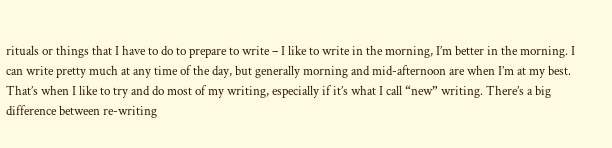rituals or things that I have to do to prepare to write – I like to write in the morning, I’m better in the morning. I can write pretty much at any time of the day, but generally morning and mid-afternoon are when I’m at my best. That’s when I like to try and do most of my writing, especially if it’s what I call “new” writing. There’s a big difference between re-writing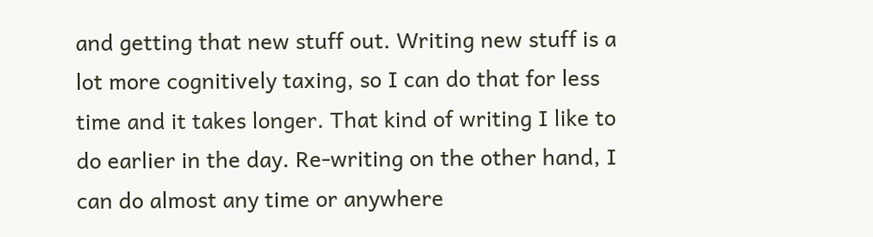and getting that new stuff out. Writing new stuff is a lot more cognitively taxing, so I can do that for less time and it takes longer. That kind of writing I like to do earlier in the day. Re-writing on the other hand, I can do almost any time or anywhere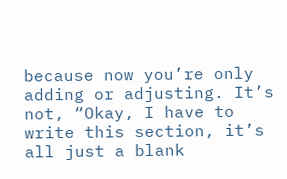because now you’re only adding or adjusting. It’s not, “Okay, I have to write this section, it’s all just a blank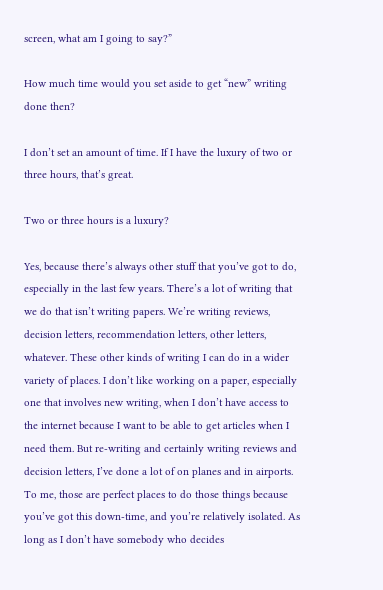screen, what am I going to say?”

How much time would you set aside to get “new” writing done then?

I don’t set an amount of time. If I have the luxury of two or three hours, that’s great.

Two or three hours is a luxury?

Yes, because there’s always other stuff that you’ve got to do, especially in the last few years. There’s a lot of writing that we do that isn’t writing papers. We’re writing reviews, decision letters, recommendation letters, other letters, whatever. These other kinds of writing I can do in a wider variety of places. I don’t like working on a paper, especially one that involves new writing, when I don’t have access to the internet because I want to be able to get articles when I need them. But re-writing and certainly writing reviews and decision letters, I’ve done a lot of on planes and in airports. To me, those are perfect places to do those things because you’ve got this down-time, and you’re relatively isolated. As long as I don’t have somebody who decides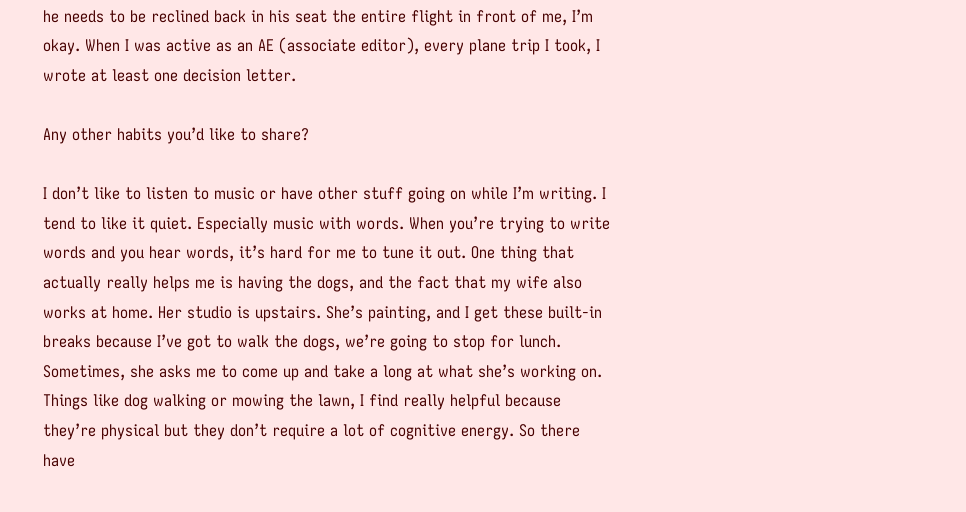he needs to be reclined back in his seat the entire flight in front of me, I’m okay. When I was active as an AE (associate editor), every plane trip I took, I wrote at least one decision letter.

Any other habits you’d like to share?

I don’t like to listen to music or have other stuff going on while I’m writing. I tend to like it quiet. Especially music with words. When you’re trying to write words and you hear words, it’s hard for me to tune it out. One thing that actually really helps me is having the dogs, and the fact that my wife also works at home. Her studio is upstairs. She’s painting, and I get these built-in breaks because I’ve got to walk the dogs, we’re going to stop for lunch. Sometimes, she asks me to come up and take a long at what she’s working on. Things like dog walking or mowing the lawn, I find really helpful because they’re physical but they don’t require a lot of cognitive energy. So there have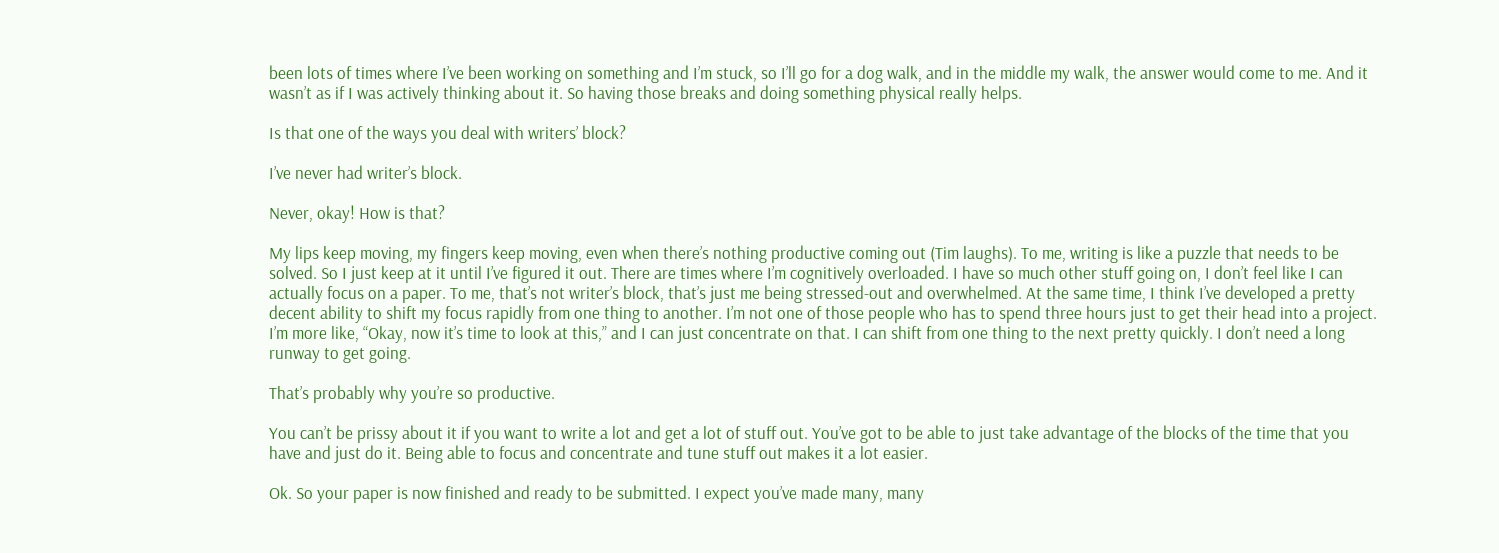been lots of times where I’ve been working on something and I’m stuck, so I’ll go for a dog walk, and in the middle my walk, the answer would come to me. And it wasn’t as if I was actively thinking about it. So having those breaks and doing something physical really helps.

Is that one of the ways you deal with writers’ block?

I’ve never had writer’s block.

Never, okay! How is that?

My lips keep moving, my fingers keep moving, even when there’s nothing productive coming out (Tim laughs). To me, writing is like a puzzle that needs to be solved. So I just keep at it until I’ve figured it out. There are times where I’m cognitively overloaded. I have so much other stuff going on, I don’t feel like I can actually focus on a paper. To me, that’s not writer’s block, that’s just me being stressed-out and overwhelmed. At the same time, I think I’ve developed a pretty decent ability to shift my focus rapidly from one thing to another. I’m not one of those people who has to spend three hours just to get their head into a project. I’m more like, “Okay, now it’s time to look at this,” and I can just concentrate on that. I can shift from one thing to the next pretty quickly. I don’t need a long runway to get going.

That’s probably why you’re so productive.

You can’t be prissy about it if you want to write a lot and get a lot of stuff out. You’ve got to be able to just take advantage of the blocks of the time that you have and just do it. Being able to focus and concentrate and tune stuff out makes it a lot easier.

Ok. So your paper is now finished and ready to be submitted. I expect you’ve made many, many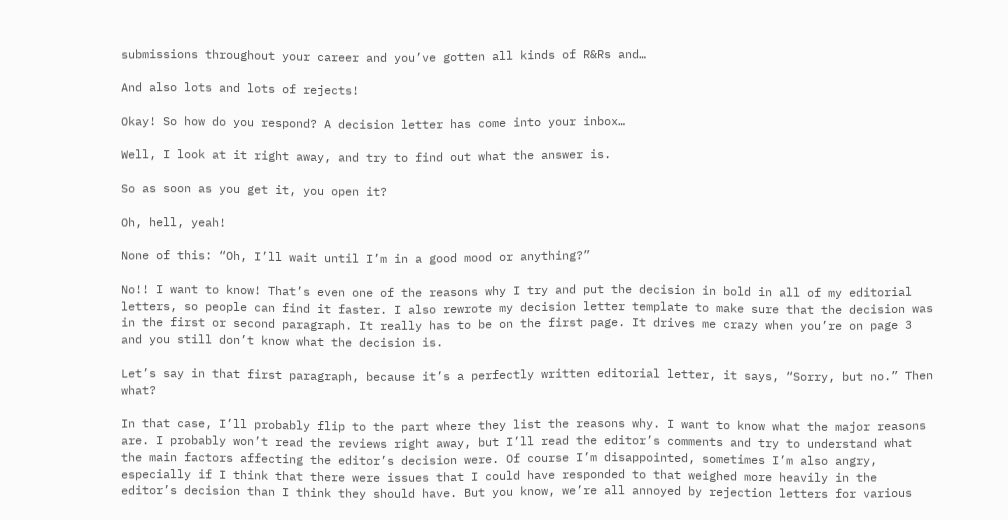submissions throughout your career and you’ve gotten all kinds of R&Rs and…

And also lots and lots of rejects!

Okay! So how do you respond? A decision letter has come into your inbox…

Well, I look at it right away, and try to find out what the answer is.

So as soon as you get it, you open it?

Oh, hell, yeah!

None of this: “Oh, I’ll wait until I’m in a good mood or anything?”

No!! I want to know! That’s even one of the reasons why I try and put the decision in bold in all of my editorial letters, so people can find it faster. I also rewrote my decision letter template to make sure that the decision was in the first or second paragraph. It really has to be on the first page. It drives me crazy when you’re on page 3 and you still don’t know what the decision is.

Let’s say in that first paragraph, because it’s a perfectly written editorial letter, it says, “Sorry, but no.” Then what?

In that case, I’ll probably flip to the part where they list the reasons why. I want to know what the major reasons are. I probably won’t read the reviews right away, but I’ll read the editor’s comments and try to understand what the main factors affecting the editor’s decision were. Of course I’m disappointed, sometimes I’m also angry, especially if I think that there were issues that I could have responded to that weighed more heavily in the editor’s decision than I think they should have. But you know, we’re all annoyed by rejection letters for various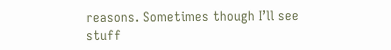reasons. Sometimes though I’ll see stuff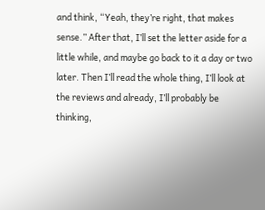and think, “Yeah, they’re right, that makes sense.” After that, I’ll set the letter aside for a little while, and maybe go back to it a day or two later. Then I’ll read the whole thing, I’ll look at the reviews and already, I’ll probably be thinking,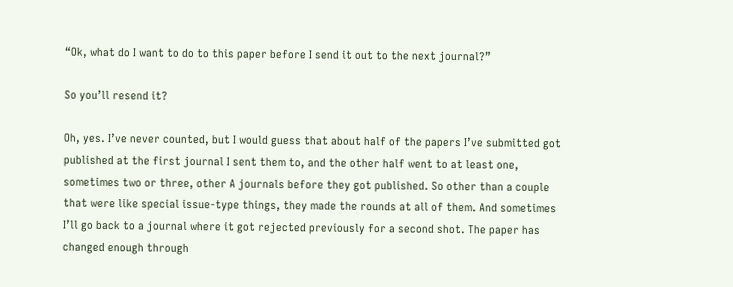“Ok, what do I want to do to this paper before I send it out to the next journal?”

So you’ll resend it?

Oh, yes. I’ve never counted, but I would guess that about half of the papers I’ve submitted got published at the first journal I sent them to, and the other half went to at least one, sometimes two or three, other A journals before they got published. So other than a couple that were like special issue-type things, they made the rounds at all of them. And sometimes I’ll go back to a journal where it got rejected previously for a second shot. The paper has changed enough through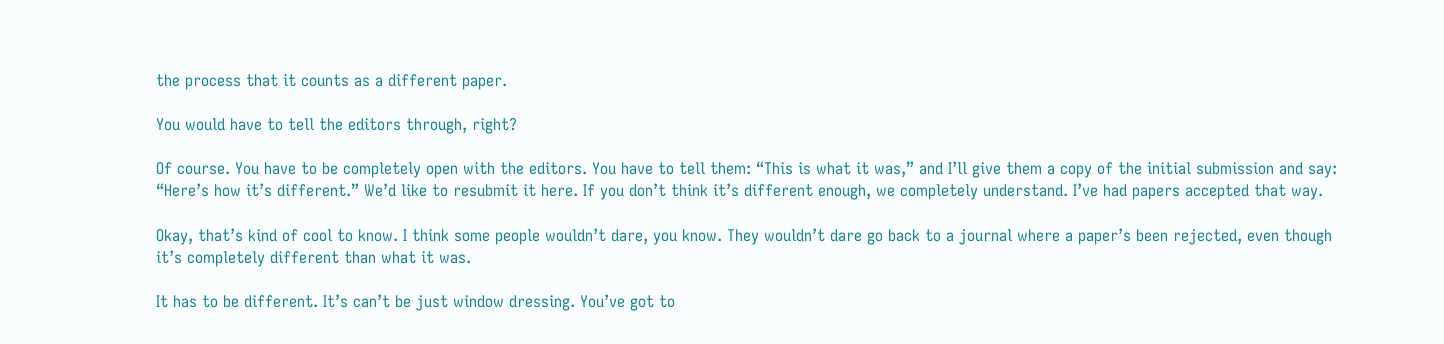the process that it counts as a different paper.

You would have to tell the editors through, right?

Of course. You have to be completely open with the editors. You have to tell them: “This is what it was,” and I’ll give them a copy of the initial submission and say: “Here’s how it’s different.” We’d like to resubmit it here. If you don’t think it’s different enough, we completely understand. I’ve had papers accepted that way.

Okay, that’s kind of cool to know. I think some people wouldn’t dare, you know. They wouldn’t dare go back to a journal where a paper’s been rejected, even though it’s completely different than what it was.

It has to be different. It’s can’t be just window dressing. You’ve got to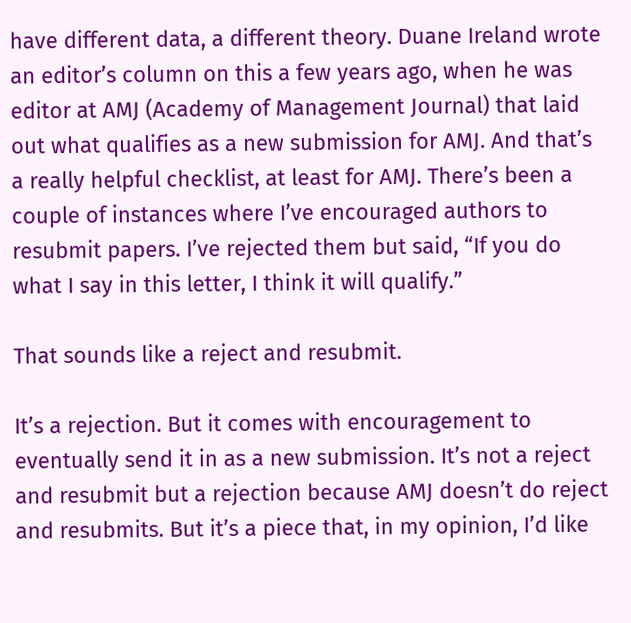have different data, a different theory. Duane Ireland wrote an editor’s column on this a few years ago, when he was editor at AMJ (Academy of Management Journal) that laid out what qualifies as a new submission for AMJ. And that’s a really helpful checklist, at least for AMJ. There’s been a couple of instances where I’ve encouraged authors to resubmit papers. I’ve rejected them but said, “If you do what I say in this letter, I think it will qualify.”

That sounds like a reject and resubmit.

It’s a rejection. But it comes with encouragement to eventually send it in as a new submission. It’s not a reject and resubmit but a rejection because AMJ doesn’t do reject and resubmits. But it’s a piece that, in my opinion, I’d like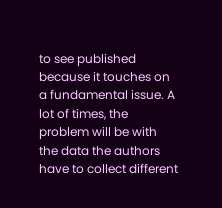to see published because it touches on a fundamental issue. A lot of times, the problem will be with the data the authors have to collect different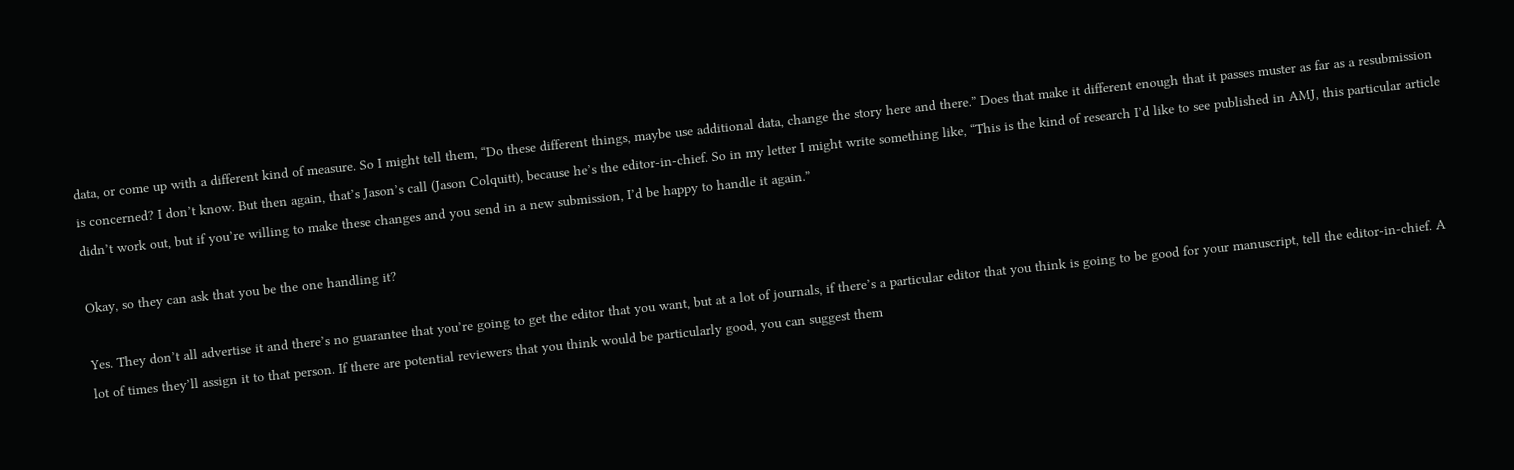data, or come up with a different kind of measure. So I might tell them, “Do these different things, maybe use additional data, change the story here and there.” Does that make it different enough that it passes muster as far as a resubmission is concerned? I don’t know. But then again, that’s Jason’s call (Jason Colquitt), because he’s the editor-in-chief. So in my letter I might write something like, “This is the kind of research I’d like to see published in AMJ, this particular article didn’t work out, but if you’re willing to make these changes and you send in a new submission, I’d be happy to handle it again.”

Okay, so they can ask that you be the one handling it?

Yes. They don’t all advertise it and there’s no guarantee that you’re going to get the editor that you want, but at a lot of journals, if there’s a particular editor that you think is going to be good for your manuscript, tell the editor-in-chief. A lot of times they’ll assign it to that person. If there are potential reviewers that you think would be particularly good, you can suggest them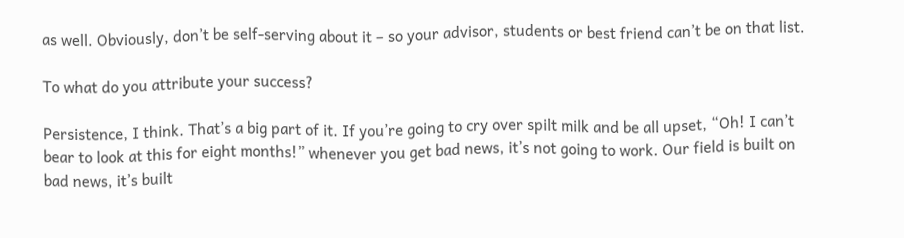as well. Obviously, don’t be self-serving about it – so your advisor, students or best friend can’t be on that list.

To what do you attribute your success?

Persistence, I think. That’s a big part of it. If you’re going to cry over spilt milk and be all upset, “Oh! I can’t bear to look at this for eight months!” whenever you get bad news, it’s not going to work. Our field is built on bad news, it’s built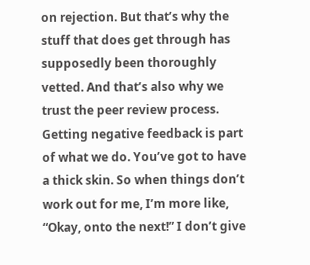on rejection. But that’s why the stuff that does get through has supposedly been thoroughly vetted. And that’s also why we trust the peer review process. Getting negative feedback is part of what we do. You’ve got to have a thick skin. So when things don’t work out for me, I’m more like, “Okay, onto the next!” I don’t give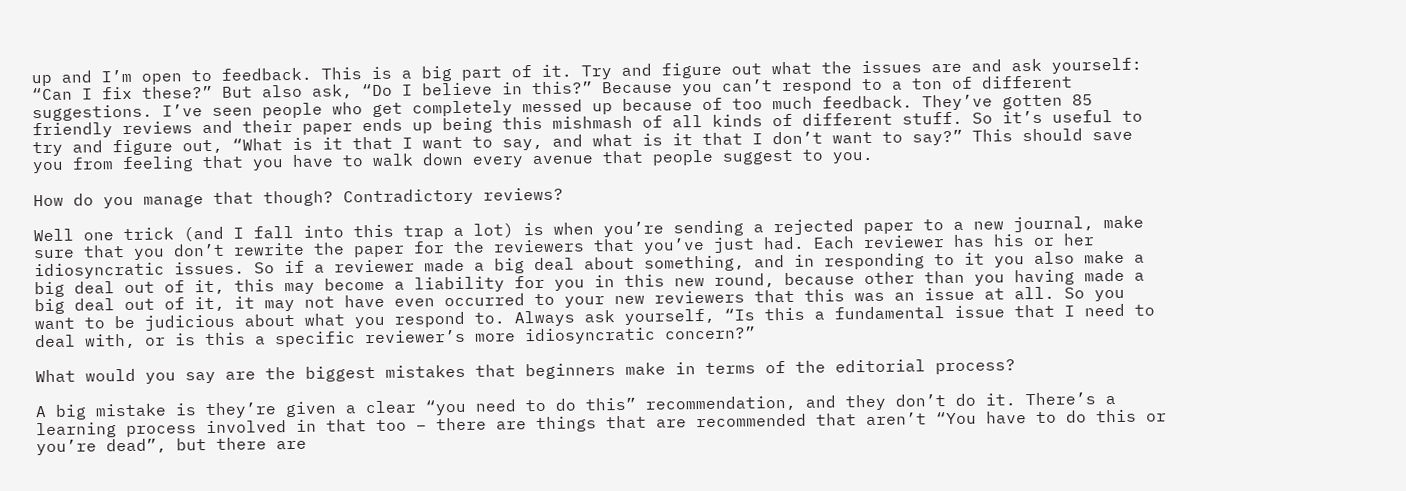up and I’m open to feedback. This is a big part of it. Try and figure out what the issues are and ask yourself: “Can I fix these?” But also ask, “Do I believe in this?” Because you can’t respond to a ton of different suggestions. I’ve seen people who get completely messed up because of too much feedback. They’ve gotten 85 friendly reviews and their paper ends up being this mishmash of all kinds of different stuff. So it’s useful to try and figure out, “What is it that I want to say, and what is it that I don’t want to say?” This should save you from feeling that you have to walk down every avenue that people suggest to you.

How do you manage that though? Contradictory reviews?

Well one trick (and I fall into this trap a lot) is when you’re sending a rejected paper to a new journal, make sure that you don’t rewrite the paper for the reviewers that you’ve just had. Each reviewer has his or her idiosyncratic issues. So if a reviewer made a big deal about something, and in responding to it you also make a big deal out of it, this may become a liability for you in this new round, because other than you having made a big deal out of it, it may not have even occurred to your new reviewers that this was an issue at all. So you want to be judicious about what you respond to. Always ask yourself, “Is this a fundamental issue that I need to deal with, or is this a specific reviewer’s more idiosyncratic concern?”

What would you say are the biggest mistakes that beginners make in terms of the editorial process?

A big mistake is they’re given a clear “you need to do this” recommendation, and they don’t do it. There’s a learning process involved in that too – there are things that are recommended that aren’t “You have to do this or you’re dead”, but there are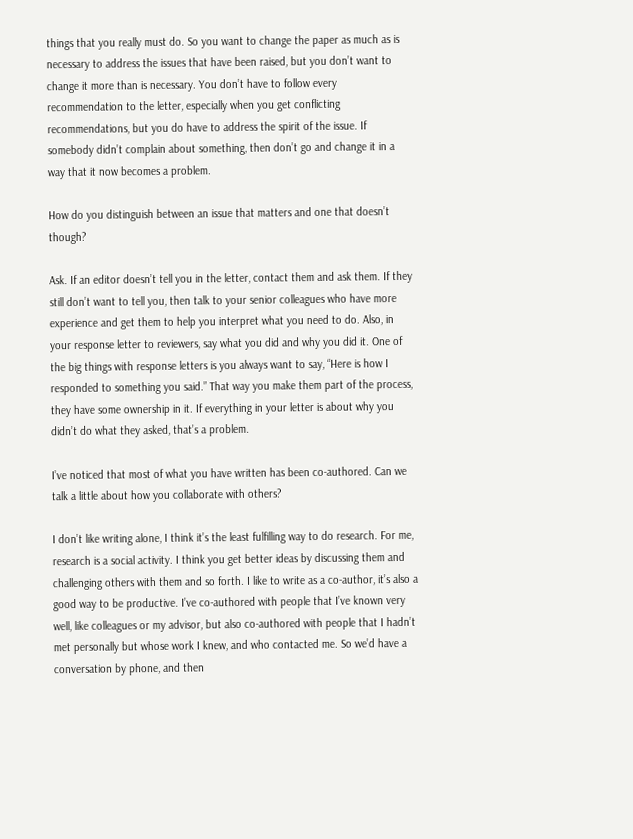things that you really must do. So you want to change the paper as much as is necessary to address the issues that have been raised, but you don’t want to change it more than is necessary. You don’t have to follow every recommendation to the letter, especially when you get conflicting recommendations, but you do have to address the spirit of the issue. If somebody didn’t complain about something, then don’t go and change it in a way that it now becomes a problem.

How do you distinguish between an issue that matters and one that doesn’t though?

Ask. If an editor doesn’t tell you in the letter, contact them and ask them. If they still don’t want to tell you, then talk to your senior colleagues who have more experience and get them to help you interpret what you need to do. Also, in your response letter to reviewers, say what you did and why you did it. One of the big things with response letters is you always want to say, “Here is how I responded to something you said.” That way you make them part of the process, they have some ownership in it. If everything in your letter is about why you didn’t do what they asked, that’s a problem.

I’ve noticed that most of what you have written has been co-authored. Can we talk a little about how you collaborate with others?

I don’t like writing alone, I think it’s the least fulfilling way to do research. For me, research is a social activity. I think you get better ideas by discussing them and challenging others with them and so forth. I like to write as a co-author, it’s also a good way to be productive. I’ve co-authored with people that I’ve known very well, like colleagues or my advisor, but also co-authored with people that I hadn’t met personally but whose work I knew, and who contacted me. So we’d have a conversation by phone, and then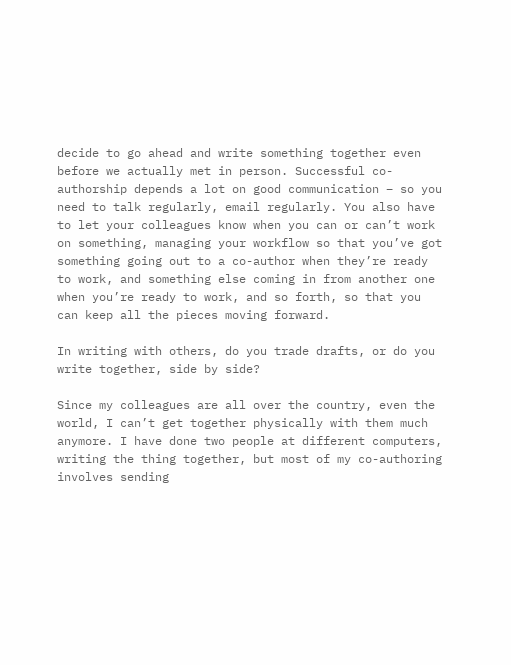decide to go ahead and write something together even before we actually met in person. Successful co-authorship depends a lot on good communication – so you need to talk regularly, email regularly. You also have to let your colleagues know when you can or can’t work on something, managing your workflow so that you’ve got something going out to a co-author when they’re ready to work, and something else coming in from another one when you’re ready to work, and so forth, so that you can keep all the pieces moving forward.

In writing with others, do you trade drafts, or do you write together, side by side?

Since my colleagues are all over the country, even the world, I can’t get together physically with them much anymore. I have done two people at different computers, writing the thing together, but most of my co-authoring involves sending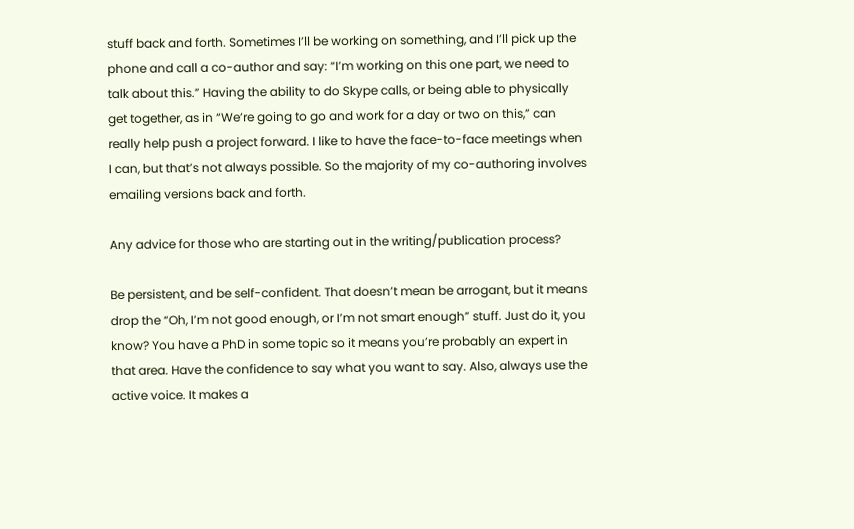stuff back and forth. Sometimes I’ll be working on something, and I’ll pick up the phone and call a co-author and say: “I’m working on this one part, we need to talk about this.” Having the ability to do Skype calls, or being able to physically get together, as in “We’re going to go and work for a day or two on this,” can really help push a project forward. I like to have the face-to-face meetings when I can, but that’s not always possible. So the majority of my co-authoring involves emailing versions back and forth.

Any advice for those who are starting out in the writing/publication process?

Be persistent, and be self-confident. That doesn’t mean be arrogant, but it means drop the “Oh, I’m not good enough, or I’m not smart enough” stuff. Just do it, you know? You have a PhD in some topic so it means you’re probably an expert in that area. Have the confidence to say what you want to say. Also, always use the active voice. It makes a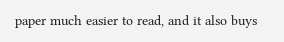paper much easier to read, and it also buys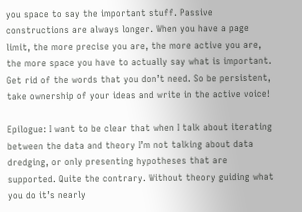you space to say the important stuff. Passive constructions are always longer. When you have a page limit, the more precise you are, the more active you are, the more space you have to actually say what is important. Get rid of the words that you don’t need. So be persistent, take ownership of your ideas and write in the active voice!

Epilogue: I want to be clear that when I talk about iterating between the data and theory I’m not talking about data dredging, or only presenting hypotheses that are supported. Quite the contrary. Without theory guiding what you do it’s nearly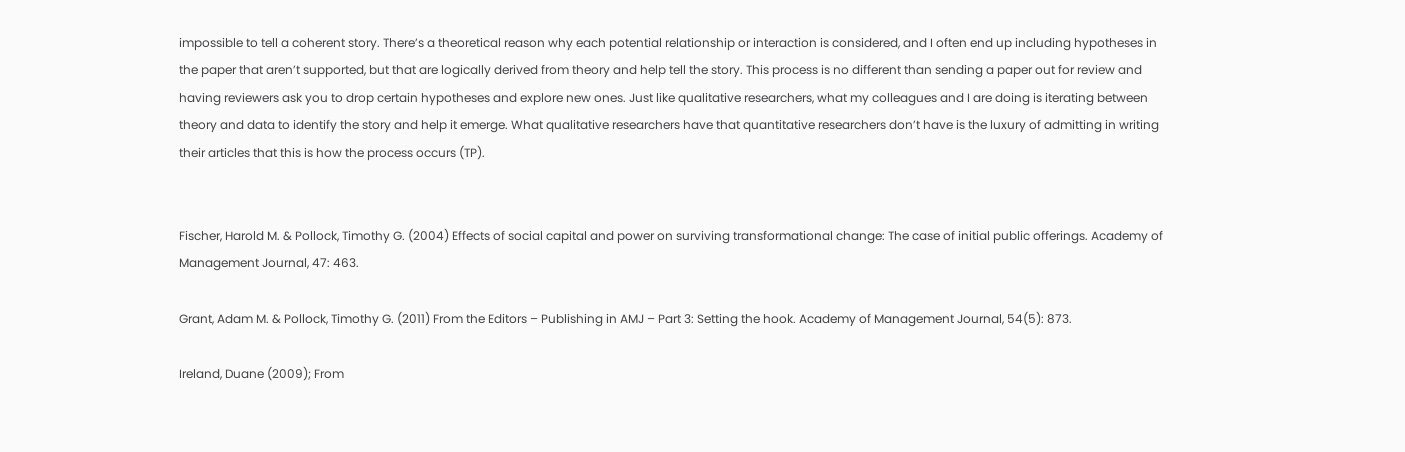impossible to tell a coherent story. There’s a theoretical reason why each potential relationship or interaction is considered, and I often end up including hypotheses in the paper that aren’t supported, but that are logically derived from theory and help tell the story. This process is no different than sending a paper out for review and having reviewers ask you to drop certain hypotheses and explore new ones. Just like qualitative researchers, what my colleagues and I are doing is iterating between theory and data to identify the story and help it emerge. What qualitative researchers have that quantitative researchers don’t have is the luxury of admitting in writing their articles that this is how the process occurs (TP).


Fischer, Harold M. & Pollock, Timothy G. (2004) Effects of social capital and power on surviving transformational change: The case of initial public offerings. Academy of Management Journal, 47: 463.

Grant, Adam M. & Pollock, Timothy G. (2011) From the Editors – Publishing in AMJ – Part 3: Setting the hook. Academy of Management Journal, 54(5): 873.

Ireland, Duane (2009); From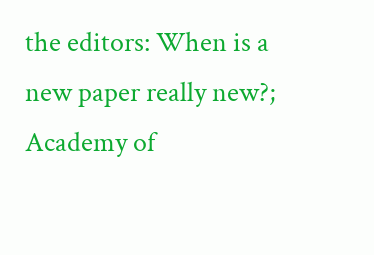the editors: When is a new paper really new?; Academy of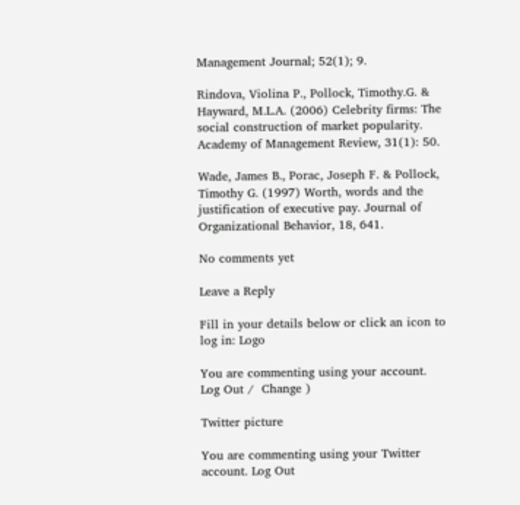Management Journal; 52(1); 9.

Rindova, Violina P., Pollock, Timothy.G. & Hayward, M.L.A. (2006) Celebrity firms: The social construction of market popularity. Academy of Management Review, 31(1): 50.

Wade, James B., Porac, Joseph F. & Pollock, Timothy G. (1997) Worth, words and the justification of executive pay. Journal of Organizational Behavior, 18, 641.

No comments yet

Leave a Reply

Fill in your details below or click an icon to log in: Logo

You are commenting using your account. Log Out /  Change )

Twitter picture

You are commenting using your Twitter account. Log Out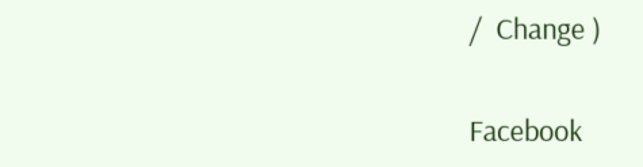/  Change )

Facebook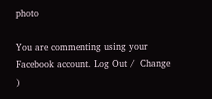photo

You are commenting using your Facebook account. Log Out /  Change )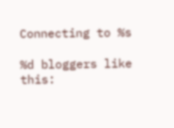Connecting to %s

%d bloggers like this: